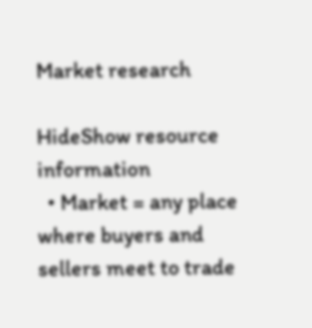Market research

HideShow resource information
  • Market = any place where buyers and sellers meet to trade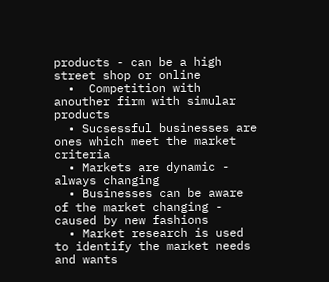products - can be a high street shop or online
  •  Competition with anouther firm with simular products
  • Sucsessful businesses are ones which meet the market criteria
  • Markets are dynamic - always changing
  • Businesses can be aware of the market changing - caused by new fashions
  • Market research is used to identify the market needs and wants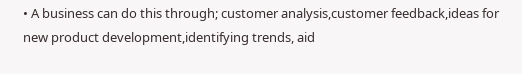• A business can do this through; customer analysis,customer feedback,ideas for new product development,identifying trends, aid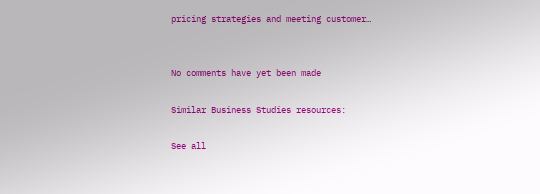pricing strategies and meeting customer…


No comments have yet been made

Similar Business Studies resources:

See all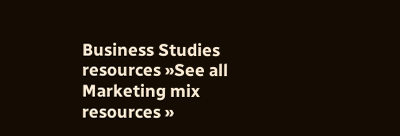Business Studies resources »See all Marketing mix resources »